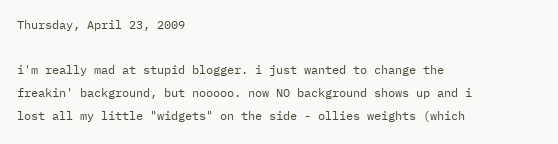Thursday, April 23, 2009

i'm really mad at stupid blogger. i just wanted to change the freakin' background, but nooooo. now NO background shows up and i lost all my little "widgets" on the side - ollies weights (which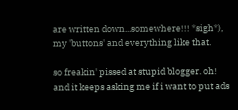are written down...somewhere!!! *sigh*), my 'buttons' and everything like that.

so freakin' pissed at stupid blogger. oh! and it keeps asking me if i want to put ads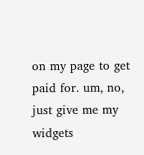on my page to get paid for. um, no, just give me my widgets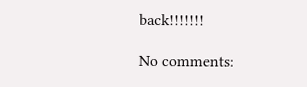back!!!!!!!

No comments: